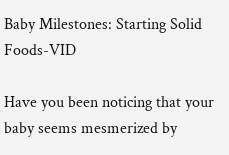Baby Milestones: Starting Solid Foods-VID

Have you been noticing that your baby seems mesmerized by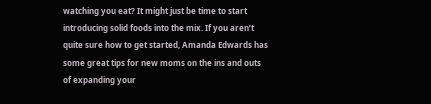watching you eat? It might just be time to start introducing solid foods into the mix. If you aren’t quite sure how to get started, Amanda Edwards has some great tips for new moms on the ins and outs of expanding your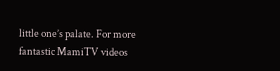little one’s palate. For more fantastic MamiTV videos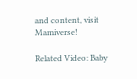and content, visit Mamiverse!

Related Video: Baby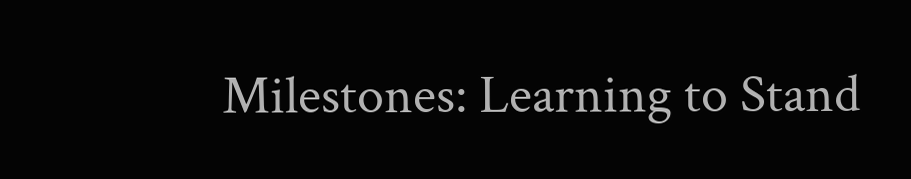Milestones: Learning to Stand